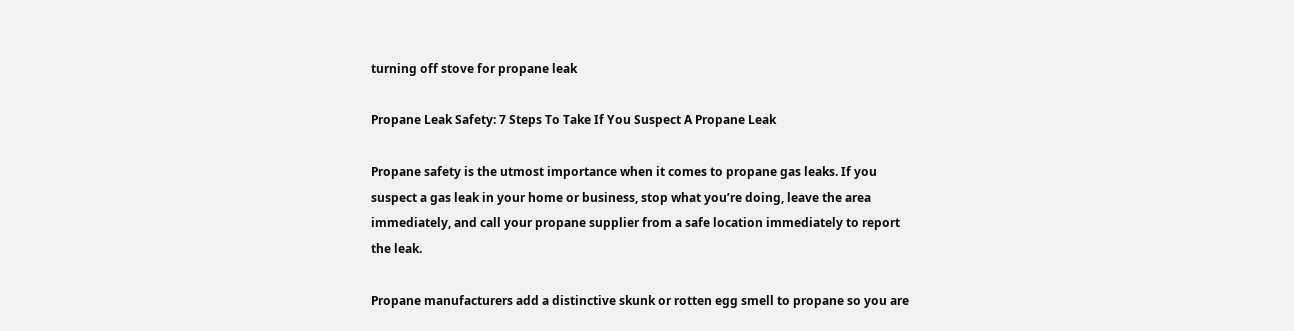turning off stove for propane leak

Propane Leak Safety: 7 Steps To Take If You Suspect A Propane Leak

Propane safety is the utmost importance when it comes to propane gas leaks. If you suspect a gas leak in your home or business, stop what you’re doing, leave the area immediately, and call your propane supplier from a safe location immediately to report the leak.

Propane manufacturers add a distinctive skunk or rotten egg smell to propane so you are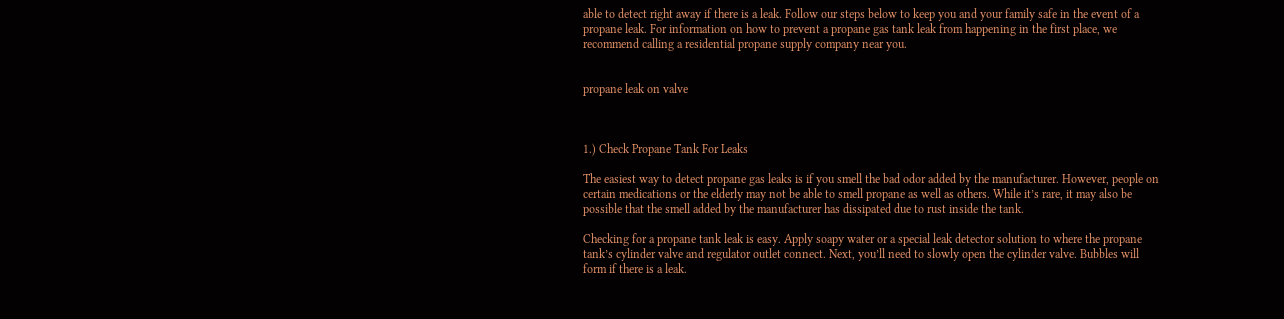able to detect right away if there is a leak. Follow our steps below to keep you and your family safe in the event of a propane leak. For information on how to prevent a propane gas tank leak from happening in the first place, we recommend calling a residential propane supply company near you.


propane leak on valve



1.) Check Propane Tank For Leaks

The easiest way to detect propane gas leaks is if you smell the bad odor added by the manufacturer. However, people on certain medications or the elderly may not be able to smell propane as well as others. While it’s rare, it may also be possible that the smell added by the manufacturer has dissipated due to rust inside the tank.

Checking for a propane tank leak is easy. Apply soapy water or a special leak detector solution to where the propane tank’s cylinder valve and regulator outlet connect. Next, you’ll need to slowly open the cylinder valve. Bubbles will form if there is a leak.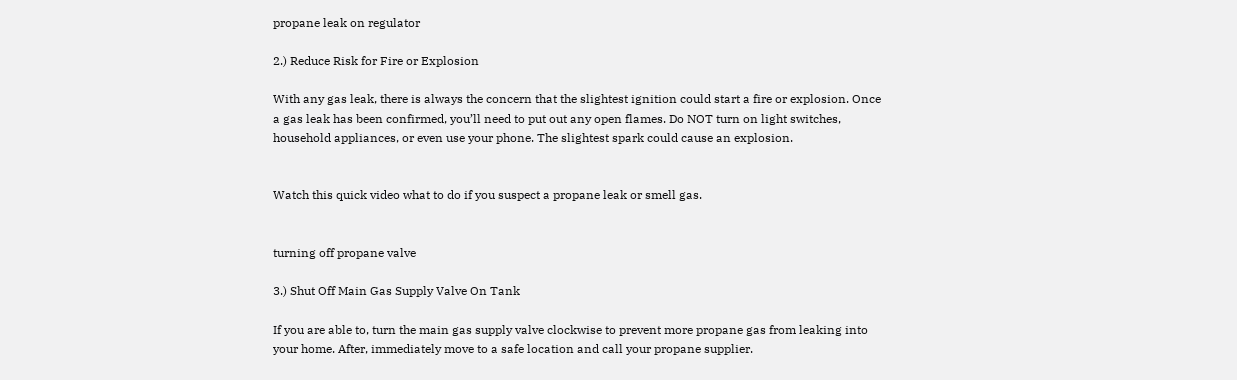propane leak on regulator

2.) Reduce Risk for Fire or Explosion

With any gas leak, there is always the concern that the slightest ignition could start a fire or explosion. Once a gas leak has been confirmed, you’ll need to put out any open flames. Do NOT turn on light switches, household appliances, or even use your phone. The slightest spark could cause an explosion.


Watch this quick video what to do if you suspect a propane leak or smell gas.


turning off propane valve

3.) Shut Off Main Gas Supply Valve On Tank

If you are able to, turn the main gas supply valve clockwise to prevent more propane gas from leaking into your home. After, immediately move to a safe location and call your propane supplier.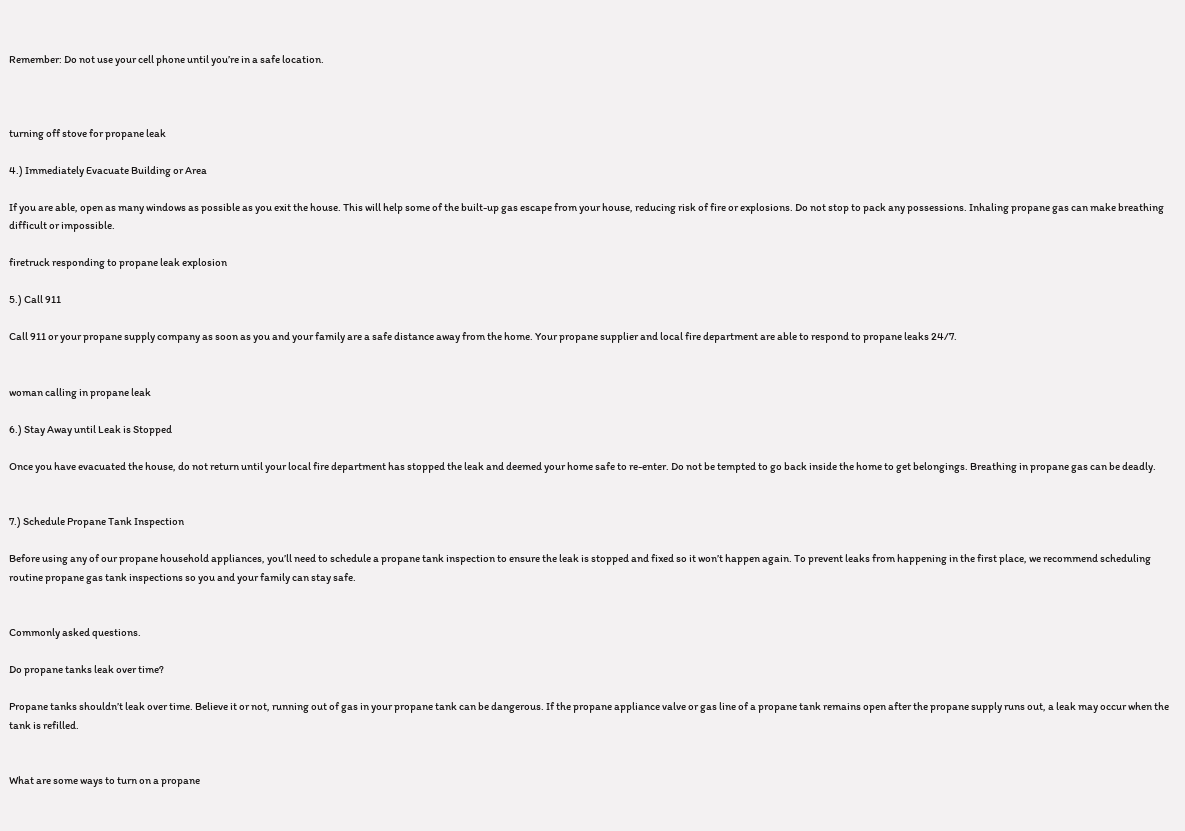Remember: Do not use your cell phone until you’re in a safe location.



turning off stove for propane leak

4.) Immediately Evacuate Building or Area

If you are able, open as many windows as possible as you exit the house. This will help some of the built-up gas escape from your house, reducing risk of fire or explosions. Do not stop to pack any possessions. Inhaling propane gas can make breathing difficult or impossible.

firetruck responding to propane leak explosion

5.) Call 911

Call 911 or your propane supply company as soon as you and your family are a safe distance away from the home. Your propane supplier and local fire department are able to respond to propane leaks 24/7.


woman calling in propane leak

6.) Stay Away until Leak is Stopped

Once you have evacuated the house, do not return until your local fire department has stopped the leak and deemed your home safe to re-enter. Do not be tempted to go back inside the home to get belongings. Breathing in propane gas can be deadly.


7.) Schedule Propane Tank Inspection

Before using any of our propane household appliances, you’ll need to schedule a propane tank inspection to ensure the leak is stopped and fixed so it won’t happen again. To prevent leaks from happening in the first place, we recommend scheduling routine propane gas tank inspections so you and your family can stay safe.


Commonly asked questions.

Do propane tanks leak over time?

Propane tanks shouldn’t leak over time. Believe it or not, running out of gas in your propane tank can be dangerous. If the propane appliance valve or gas line of a propane tank remains open after the propane supply runs out, a leak may occur when the tank is refilled.


What are some ways to turn on a propane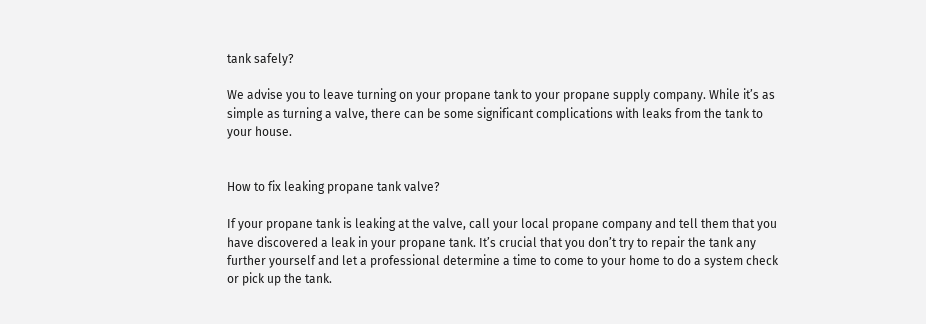tank safely?

We advise you to leave turning on your propane tank to your propane supply company. While it’s as simple as turning a valve, there can be some significant complications with leaks from the tank to your house.


How to fix leaking propane tank valve?

If your propane tank is leaking at the valve, call your local propane company and tell them that you have discovered a leak in your propane tank. It’s crucial that you don’t try to repair the tank any further yourself and let a professional determine a time to come to your home to do a system check or pick up the tank.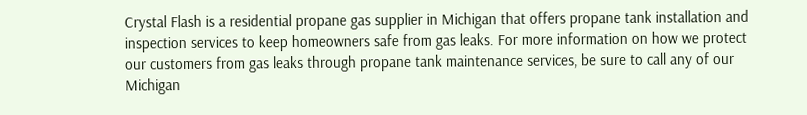Crystal Flash is a residential propane gas supplier in Michigan that offers propane tank installation and inspection services to keep homeowners safe from gas leaks. For more information on how we protect our customers from gas leaks through propane tank maintenance services, be sure to call any of our Michigan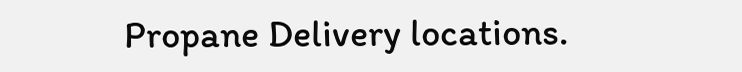Propane Delivery locations.